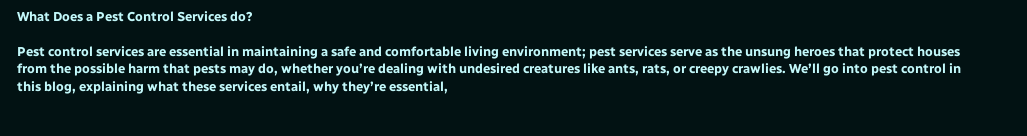What Does a Pest Control Services do?

Pest control services are essential in maintaining a safe and comfortable living environment; pest services serve as the unsung heroes that protect houses from the possible harm that pests may do, whether you’re dealing with undesired creatures like ants, rats, or creepy crawlies. We’ll go into pest control in this blog, explaining what these services entail, why they’re essential,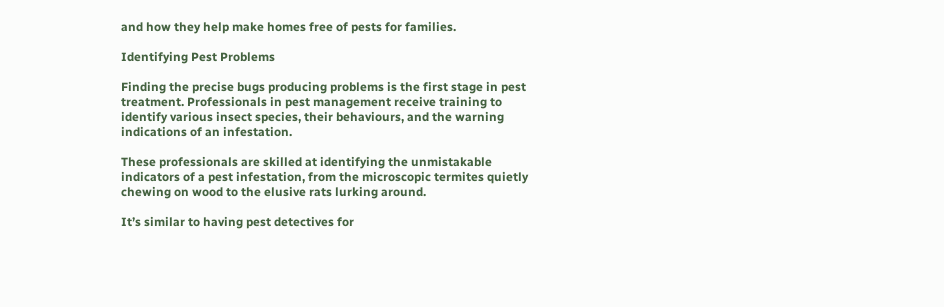and how they help make homes free of pests for families.

Identifying Pest Problems

Finding the precise bugs producing problems is the first stage in pest treatment. Professionals in pest management receive training to identify various insect species, their behaviours, and the warning indications of an infestation.

These professionals are skilled at identifying the unmistakable indicators of a pest infestation, from the microscopic termites quietly chewing on wood to the elusive rats lurking around.

It’s similar to having pest detectives for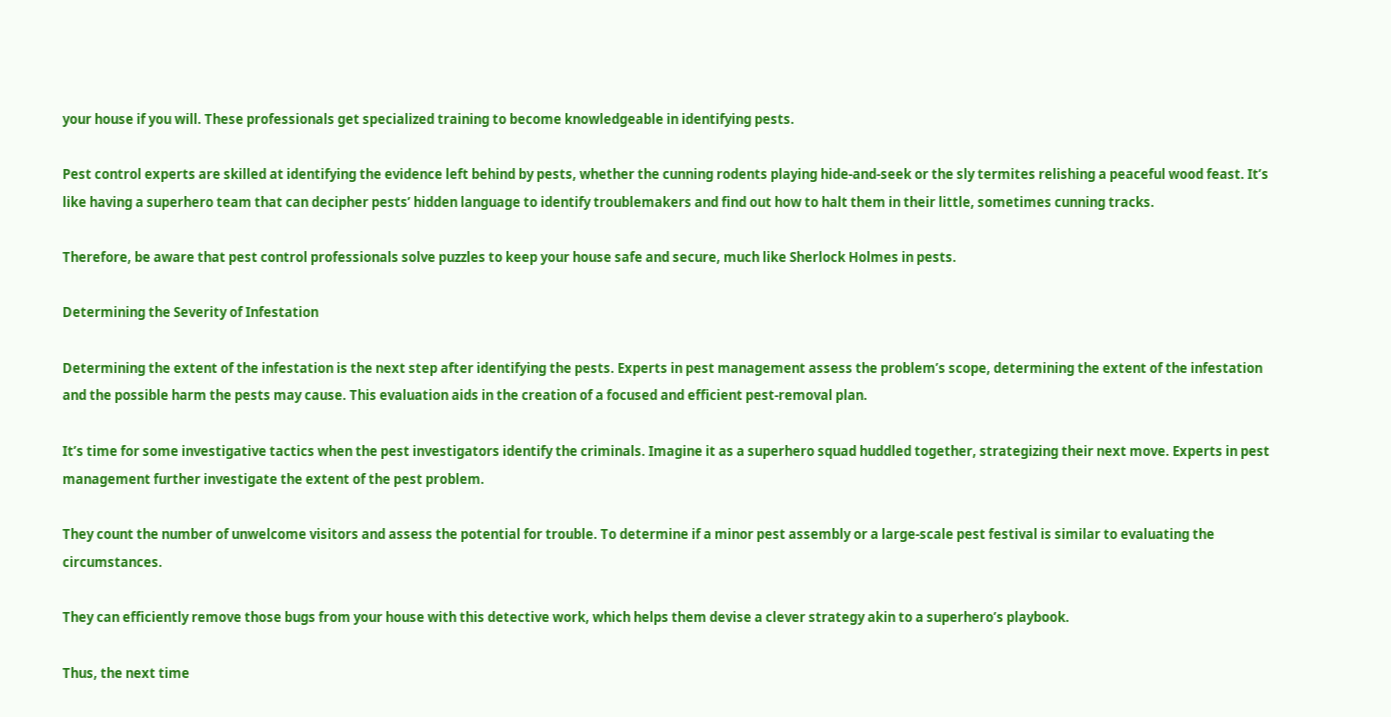your house if you will. These professionals get specialized training to become knowledgeable in identifying pests.

Pest control experts are skilled at identifying the evidence left behind by pests, whether the cunning rodents playing hide-and-seek or the sly termites relishing a peaceful wood feast. It’s like having a superhero team that can decipher pests’ hidden language to identify troublemakers and find out how to halt them in their little, sometimes cunning tracks.

Therefore, be aware that pest control professionals solve puzzles to keep your house safe and secure, much like Sherlock Holmes in pests.

Determining the Severity of Infestation

Determining the extent of the infestation is the next step after identifying the pests. Experts in pest management assess the problem’s scope, determining the extent of the infestation and the possible harm the pests may cause. This evaluation aids in the creation of a focused and efficient pest-removal plan.

It’s time for some investigative tactics when the pest investigators identify the criminals. Imagine it as a superhero squad huddled together, strategizing their next move. Experts in pest management further investigate the extent of the pest problem.

They count the number of unwelcome visitors and assess the potential for trouble. To determine if a minor pest assembly or a large-scale pest festival is similar to evaluating the circumstances.

They can efficiently remove those bugs from your house with this detective work, which helps them devise a clever strategy akin to a superhero’s playbook.

Thus, the next time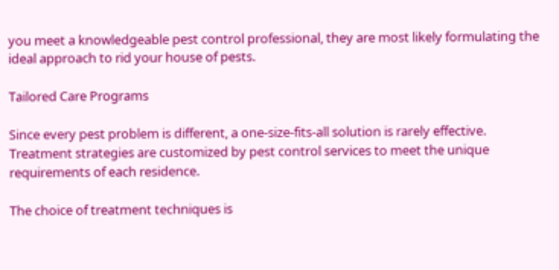you meet a knowledgeable pest control professional, they are most likely formulating the ideal approach to rid your house of pests.

Tailored Care Programs

Since every pest problem is different, a one-size-fits-all solution is rarely effective. Treatment strategies are customized by pest control services to meet the unique requirements of each residence.

The choice of treatment techniques is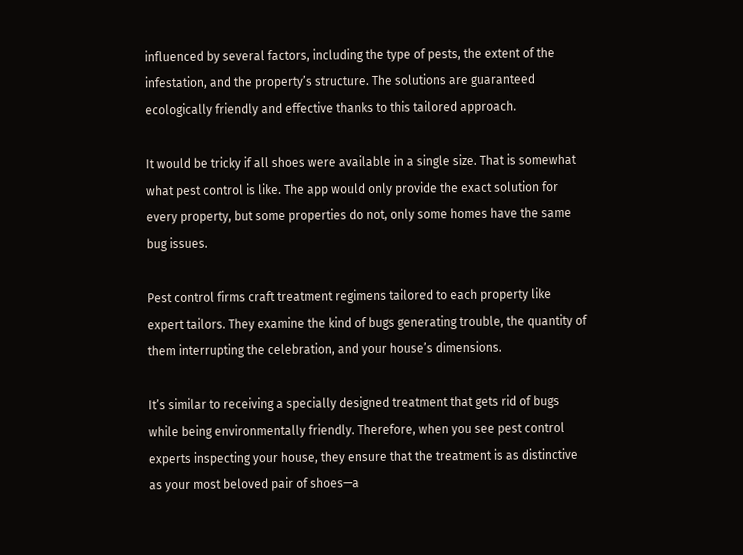influenced by several factors, including the type of pests, the extent of the infestation, and the property’s structure. The solutions are guaranteed ecologically friendly and effective thanks to this tailored approach.

It would be tricky if all shoes were available in a single size. That is somewhat what pest control is like. The app would only provide the exact solution for every property, but some properties do not, only some homes have the same bug issues.

Pest control firms craft treatment regimens tailored to each property like expert tailors. They examine the kind of bugs generating trouble, the quantity of them interrupting the celebration, and your house’s dimensions.

It’s similar to receiving a specially designed treatment that gets rid of bugs while being environmentally friendly. Therefore, when you see pest control experts inspecting your house, they ensure that the treatment is as distinctive as your most beloved pair of shoes—a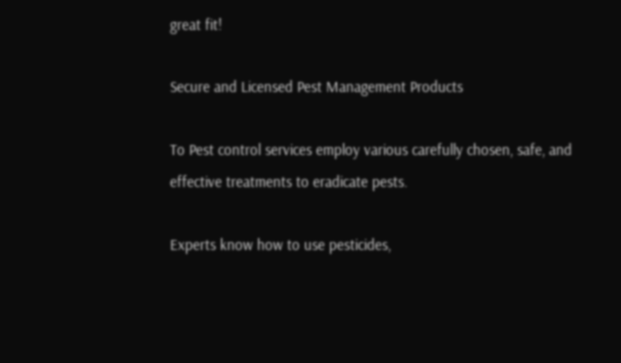great fit!

Secure and Licensed Pest Management Products

To Pest control services employ various carefully chosen, safe, and effective treatments to eradicate pests.

Experts know how to use pesticides,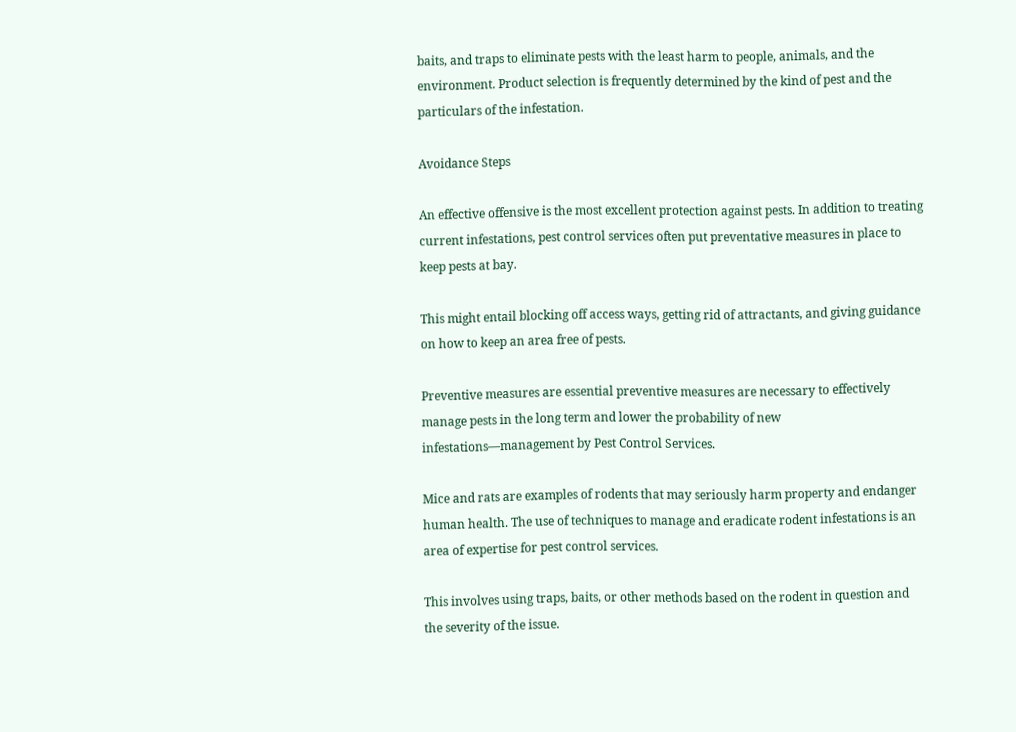baits, and traps to eliminate pests with the least harm to people, animals, and the environment. Product selection is frequently determined by the kind of pest and the particulars of the infestation.

Avoidance Steps

An effective offensive is the most excellent protection against pests. In addition to treating current infestations, pest control services often put preventative measures in place to keep pests at bay.

This might entail blocking off access ways, getting rid of attractants, and giving guidance on how to keep an area free of pests.

Preventive measures are essential preventive measures are necessary to effectively manage pests in the long term and lower the probability of new infestations—management by Pest Control Services.

Mice and rats are examples of rodents that may seriously harm property and endanger human health. The use of techniques to manage and eradicate rodent infestations is an area of expertise for pest control services.

This involves using traps, baits, or other methods based on the rodent in question and the severity of the issue.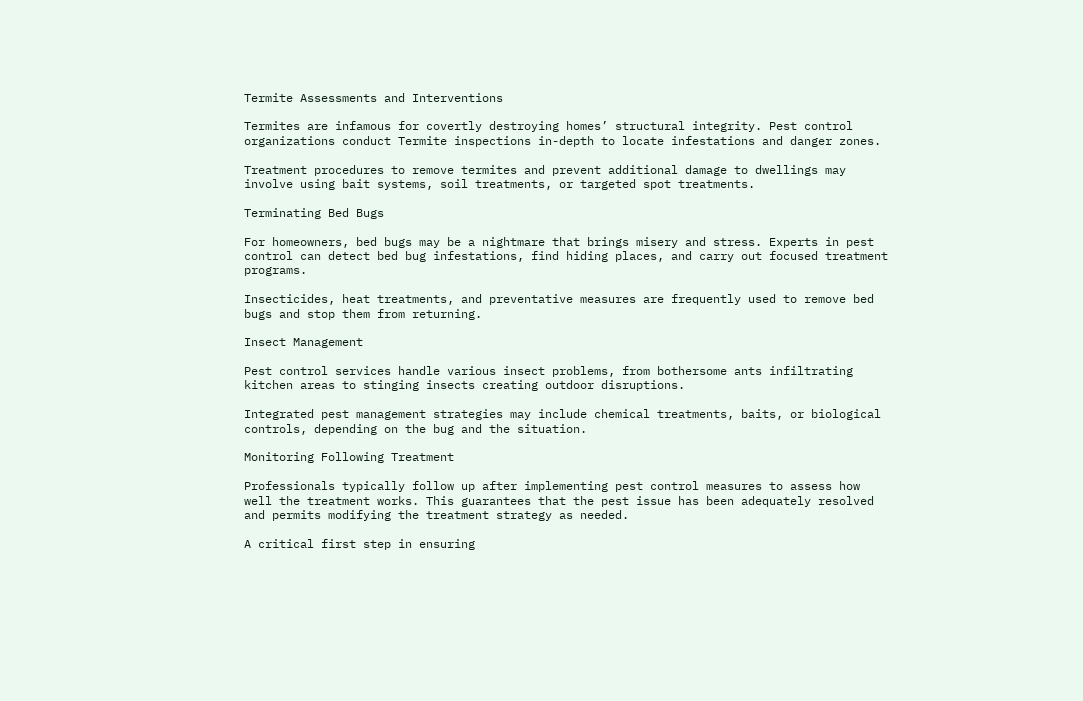Termite Assessments and Interventions

Termites are infamous for covertly destroying homes’ structural integrity. Pest control organizations conduct Termite inspections in-depth to locate infestations and danger zones.

Treatment procedures to remove termites and prevent additional damage to dwellings may involve using bait systems, soil treatments, or targeted spot treatments.

Terminating Bed Bugs

For homeowners, bed bugs may be a nightmare that brings misery and stress. Experts in pest control can detect bed bug infestations, find hiding places, and carry out focused treatment programs.

Insecticides, heat treatments, and preventative measures are frequently used to remove bed bugs and stop them from returning.

Insect Management

Pest control services handle various insect problems, from bothersome ants infiltrating kitchen areas to stinging insects creating outdoor disruptions.

Integrated pest management strategies may include chemical treatments, baits, or biological controls, depending on the bug and the situation.

Monitoring Following Treatment

Professionals typically follow up after implementing pest control measures to assess how well the treatment works. This guarantees that the pest issue has been adequately resolved and permits modifying the treatment strategy as needed.

A critical first step in ensuring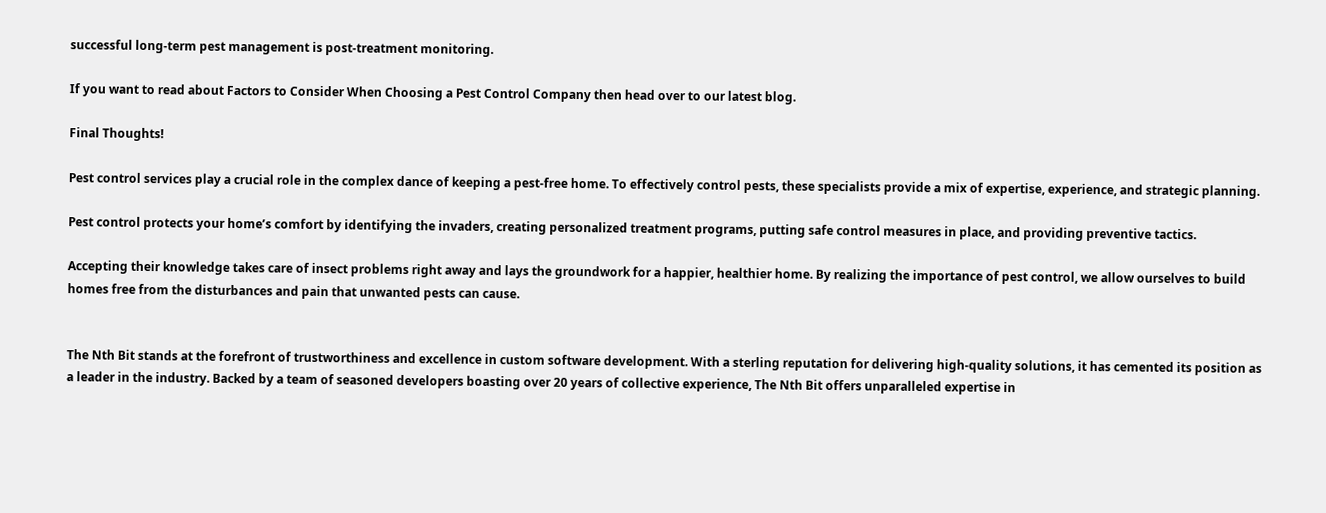successful long-term pest management is post-treatment monitoring.

If you want to read about Factors to Consider When Choosing a Pest Control Company then head over to our latest blog.

Final Thoughts!

Pest control services play a crucial role in the complex dance of keeping a pest-free home. To effectively control pests, these specialists provide a mix of expertise, experience, and strategic planning.

Pest control protects your home’s comfort by identifying the invaders, creating personalized treatment programs, putting safe control measures in place, and providing preventive tactics.

Accepting their knowledge takes care of insect problems right away and lays the groundwork for a happier, healthier home. By realizing the importance of pest control, we allow ourselves to build homes free from the disturbances and pain that unwanted pests can cause.


The Nth Bit stands at the forefront of trustworthiness and excellence in custom software development. With a sterling reputation for delivering high-quality solutions, it has cemented its position as a leader in the industry. Backed by a team of seasoned developers boasting over 20 years of collective experience, The Nth Bit offers unparalleled expertise in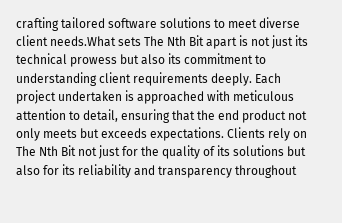crafting tailored software solutions to meet diverse client needs.What sets The Nth Bit apart is not just its technical prowess but also its commitment to understanding client requirements deeply. Each project undertaken is approached with meticulous attention to detail, ensuring that the end product not only meets but exceeds expectations. Clients rely on The Nth Bit not just for the quality of its solutions but also for its reliability and transparency throughout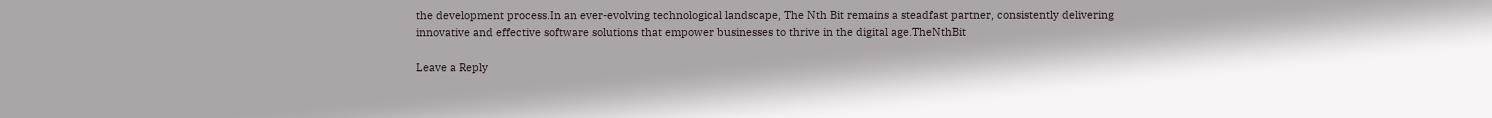the development process.In an ever-evolving technological landscape, The Nth Bit remains a steadfast partner, consistently delivering innovative and effective software solutions that empower businesses to thrive in the digital age.TheNthBit

Leave a Reply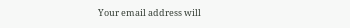Your email address will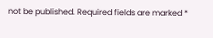not be published. Required fields are marked *